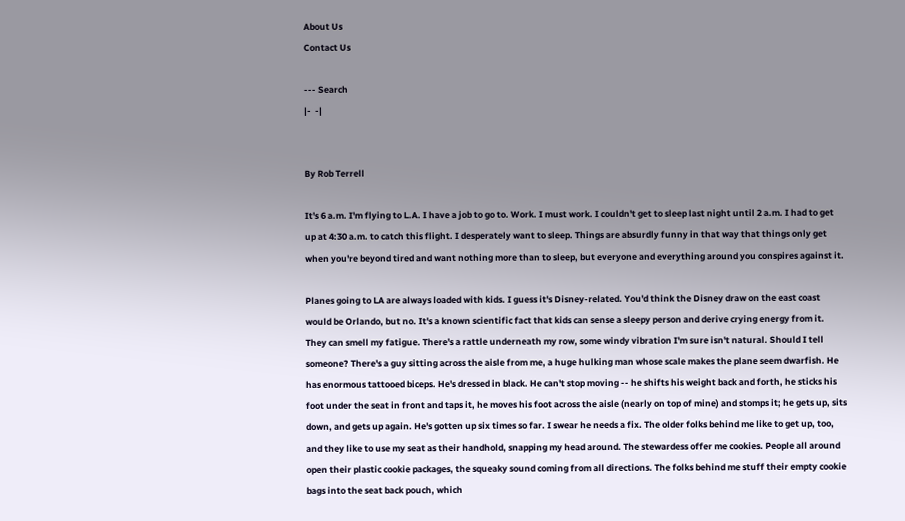About Us
Contact Us

--- Search
|-  -|


By Rob Terrell

It's 6 a.m. I'm flying to L.A. I have a job to go to. Work. I must work. I couldn't get to sleep last night until 2 a.m. I had to get up at 4:30 a.m. to catch this flight. I desperately want to sleep. Things are absurdly funny in that way that things only get when you're beyond tired and want nothing more than to sleep, but everyone and everything around you conspires against it.

Planes going to LA are always loaded with kids. I guess it's Disney-related. You'd think the Disney draw on the east coast would be Orlando, but no. It's a known scientific fact that kids can sense a sleepy person and derive crying energy from it. They can smell my fatigue. There's a rattle underneath my row, some windy vibration I'm sure isn't natural. Should I tell someone? There's a guy sitting across the aisle from me, a huge hulking man whose scale makes the plane seem dwarfish. He has enormous tattooed biceps. He's dressed in black. He can't stop moving -- he shifts his weight back and forth, he sticks his foot under the seat in front and taps it, he moves his foot across the aisle (nearly on top of mine) and stomps it; he gets up, sits down, and gets up again. He's gotten up six times so far. I swear he needs a fix. The older folks behind me like to get up, too, and they like to use my seat as their handhold, snapping my head around. The stewardess offer me cookies. People all around open their plastic cookie packages, the squeaky sound coming from all directions. The folks behind me stuff their empty cookie bags into the seat back pouch, which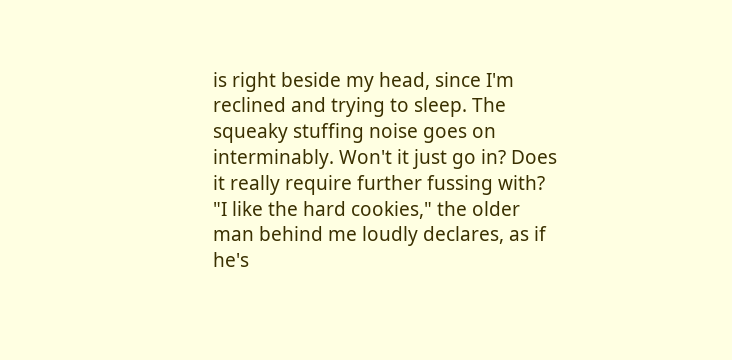is right beside my head, since I'm reclined and trying to sleep. The squeaky stuffing noise goes on interminably. Won't it just go in? Does it really require further fussing with? "I like the hard cookies," the older man behind me loudly declares, as if he's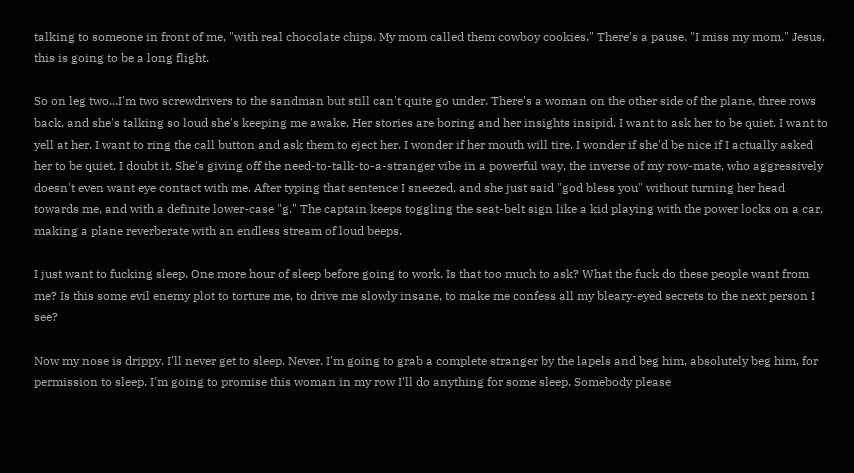talking to someone in front of me, "with real chocolate chips. My mom called them cowboy cookies." There's a pause. "I miss my mom." Jesus, this is going to be a long flight.

So on leg two...I'm two screwdrivers to the sandman but still can't quite go under. There's a woman on the other side of the plane, three rows back, and she's talking so loud she's keeping me awake. Her stories are boring and her insights insipid. I want to ask her to be quiet. I want to yell at her. I want to ring the call button and ask them to eject her. I wonder if her mouth will tire. I wonder if she'd be nice if I actually asked her to be quiet. I doubt it. She's giving off the need-to-talk-to-a-stranger vibe in a powerful way, the inverse of my row-mate, who aggressively doesn't even want eye contact with me. After typing that sentence I sneezed, and she just said "god bless you" without turning her head towards me, and with a definite lower-case "g." The captain keeps toggling the seat-belt sign like a kid playing with the power locks on a car, making a plane reverberate with an endless stream of loud beeps.

I just want to fucking sleep. One more hour of sleep before going to work. Is that too much to ask? What the fuck do these people want from me? Is this some evil enemy plot to torture me, to drive me slowly insane, to make me confess all my bleary-eyed secrets to the next person I see?

Now my nose is drippy. I'll never get to sleep. Never. I'm going to grab a complete stranger by the lapels and beg him, absolutely beg him, for permission to sleep. I'm going to promise this woman in my row I'll do anything for some sleep. Somebody please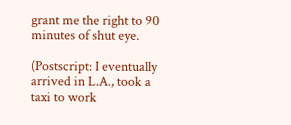grant me the right to 90 minutes of shut eye.

(Postscript: I eventually arrived in L.A., took a taxi to work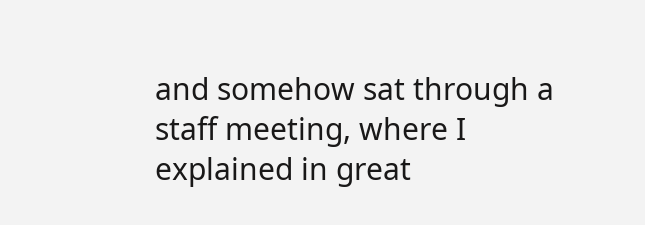and somehow sat through a staff meeting, where I explained in great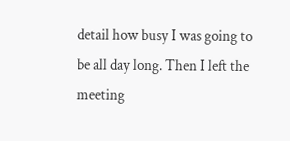detail how busy I was going to be all day long. Then I left the meeting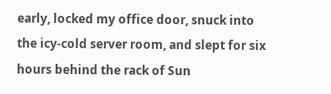early, locked my office door, snuck into the icy-cold server room, and slept for six hours behind the rack of Sun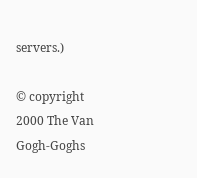servers.)

© copyright 2000 The Van Gogh-Goghs